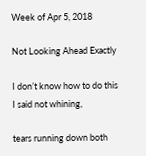Week of Apr 5, 2018

Not Looking Ahead Exactly

I don’t know how to do this
I said not whining,

tears running down both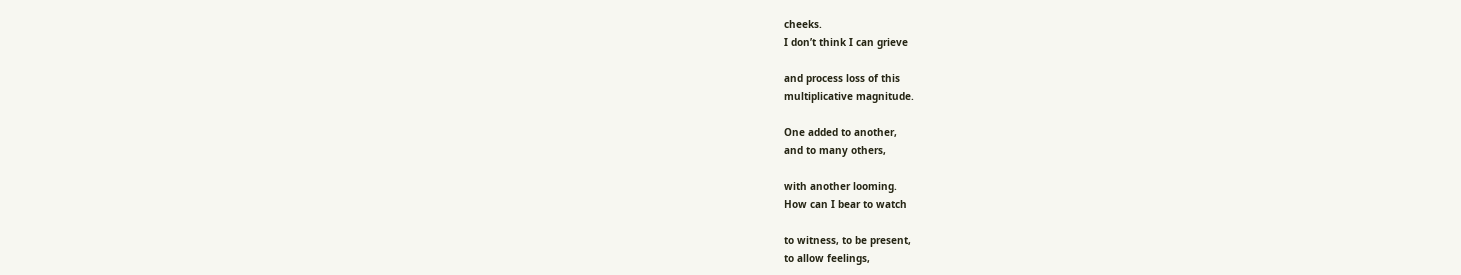cheeks.
I don’t think I can grieve

and process loss of this
multiplicative magnitude.

One added to another,
and to many others,

with another looming.
How can I bear to watch

to witness, to be present,
to allow feelings,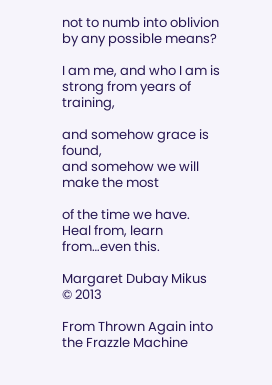not to numb into oblivion
by any possible means?

I am me, and who I am is
strong from years of training,

and somehow grace is found,
and somehow we will make the most

of the time we have.
Heal from, learn from…even this.

Margaret Dubay Mikus
© 2013

From Thrown Again into the Frazzle Machine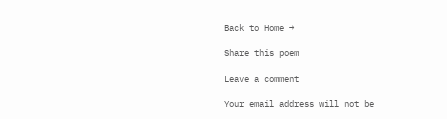Back to Home →

Share this poem

Leave a comment

Your email address will not be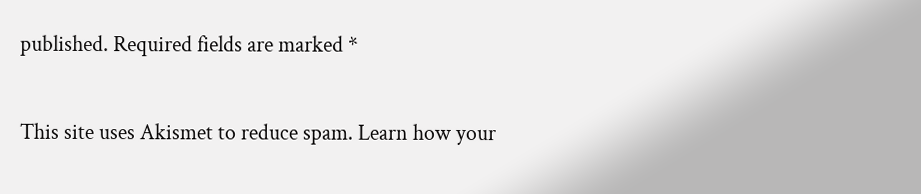published. Required fields are marked *

This site uses Akismet to reduce spam. Learn how your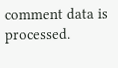comment data is processed.